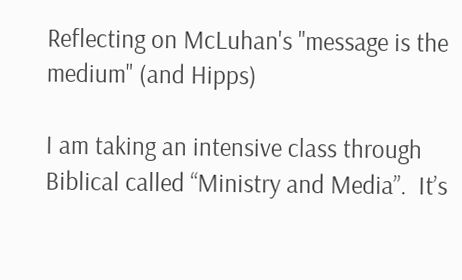Reflecting on McLuhan's "message is the medium" (and Hipps)

I am taking an intensive class through Biblical called “Ministry and Media”.  It’s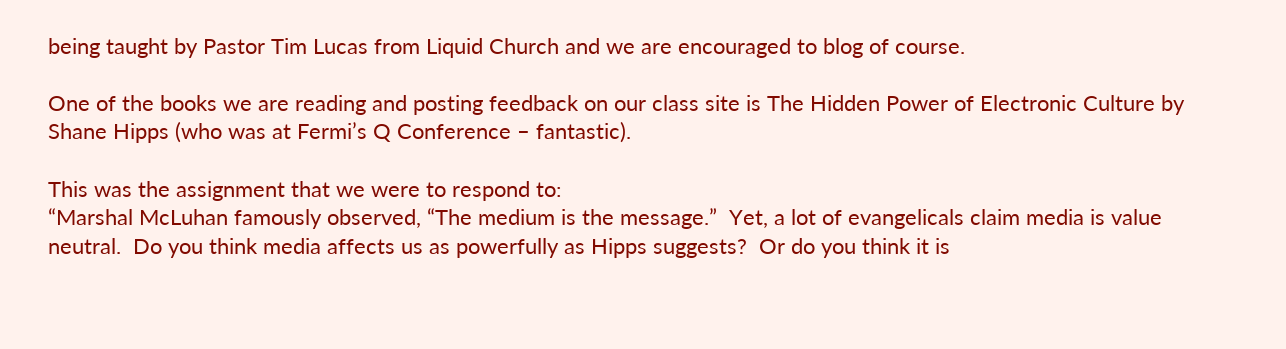being taught by Pastor Tim Lucas from Liquid Church and we are encouraged to blog of course.

One of the books we are reading and posting feedback on our class site is The Hidden Power of Electronic Culture by Shane Hipps (who was at Fermi’s Q Conference – fantastic).

This was the assignment that we were to respond to:
“Marshal McLuhan famously observed, “The medium is the message.”  Yet, a lot of evangelicals claim media is value neutral.  Do you think media affects us as powerfully as Hipps suggests?  Or do you think it is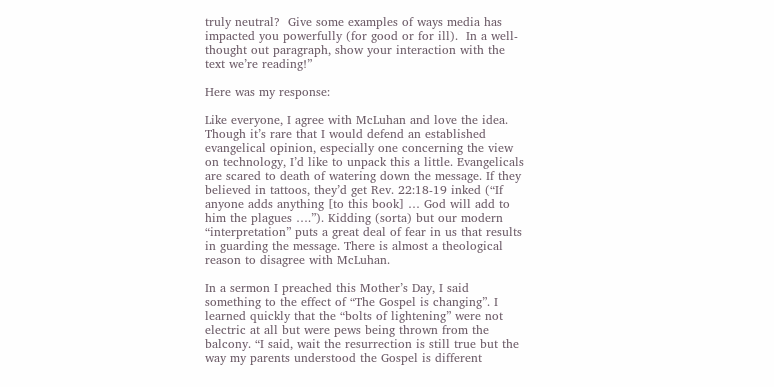truly neutral?  Give some examples of ways media has impacted you powerfully (for good or for ill).  In a well-thought out paragraph, show your interaction with the text we’re reading!”

Here was my response:

Like everyone, I agree with McLuhan and love the idea. Though it’s rare that I would defend an established evangelical opinion, especially one concerning the view on technology, I’d like to unpack this a little. Evangelicals are scared to death of watering down the message. If they believed in tattoos, they’d get Rev. 22:18-19 inked (“If anyone adds anything [to this book] … God will add to him the plagues ….”). Kidding (sorta) but our modern “interpretation” puts a great deal of fear in us that results in guarding the message. There is almost a theological reason to disagree with McLuhan.

In a sermon I preached this Mother’s Day, I said something to the effect of “The Gospel is changing”. I learned quickly that the “bolts of lightening” were not electric at all but were pews being thrown from the balcony. “I said, wait the resurrection is still true but the way my parents understood the Gospel is different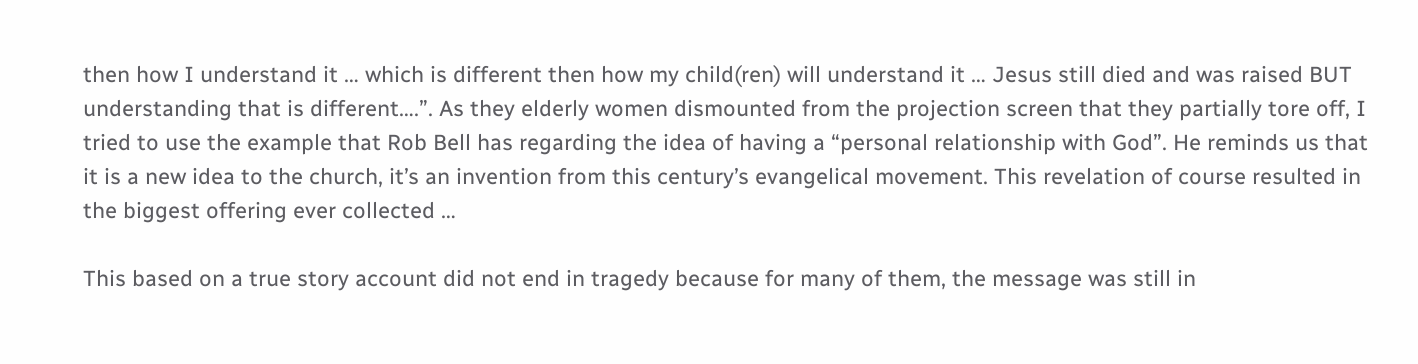then how I understand it … which is different then how my child(ren) will understand it … Jesus still died and was raised BUT understanding that is different….”. As they elderly women dismounted from the projection screen that they partially tore off, I tried to use the example that Rob Bell has regarding the idea of having a “personal relationship with God”. He reminds us that it is a new idea to the church, it’s an invention from this century’s evangelical movement. This revelation of course resulted in the biggest offering ever collected …

This based on a true story account did not end in tragedy because for many of them, the message was still in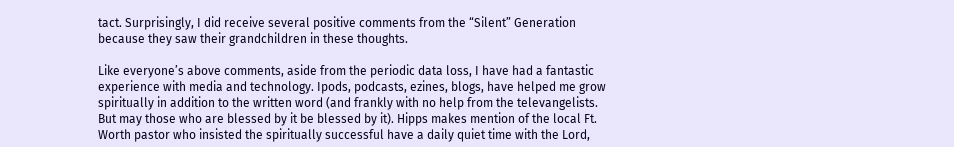tact. Surprisingly, I did receive several positive comments from the “Silent” Generation because they saw their grandchildren in these thoughts.

Like everyone’s above comments, aside from the periodic data loss, I have had a fantastic experience with media and technology. Ipods, podcasts, ezines, blogs, have helped me grow spiritually in addition to the written word (and frankly with no help from the televangelists. But may those who are blessed by it be blessed by it). Hipps makes mention of the local Ft. Worth pastor who insisted the spiritually successful have a daily quiet time with the Lord,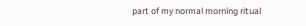part of my normal morning ritual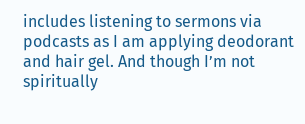includes listening to sermons via podcasts as I am applying deodorant and hair gel. And though I’m not spiritually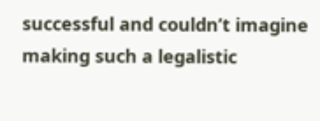successful and couldn’t imagine making such a legalistic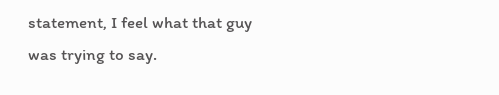statement, I feel what that guy was trying to say.